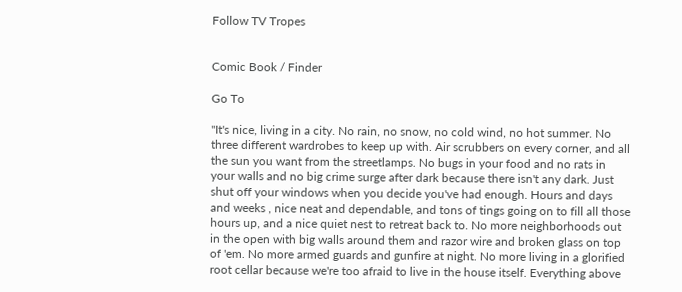Follow TV Tropes


Comic Book / Finder

Go To

"It's nice, living in a city. No rain, no snow, no cold wind, no hot summer. No three different wardrobes to keep up with. Air scrubbers on every corner, and all the sun you want from the streetlamps. No bugs in your food and no rats in your walls and no big crime surge after dark because there isn't any dark. Just shut off your windows when you decide you've had enough. Hours and days and weeks , nice neat and dependable, and tons of tings going on to fill all those hours up, and a nice quiet nest to retreat back to. No more neighborhoods out in the open with big walls around them and razor wire and broken glass on top of 'em. No more armed guards and gunfire at night. No more living in a glorified root cellar because we're too afraid to live in the house itself. Everything above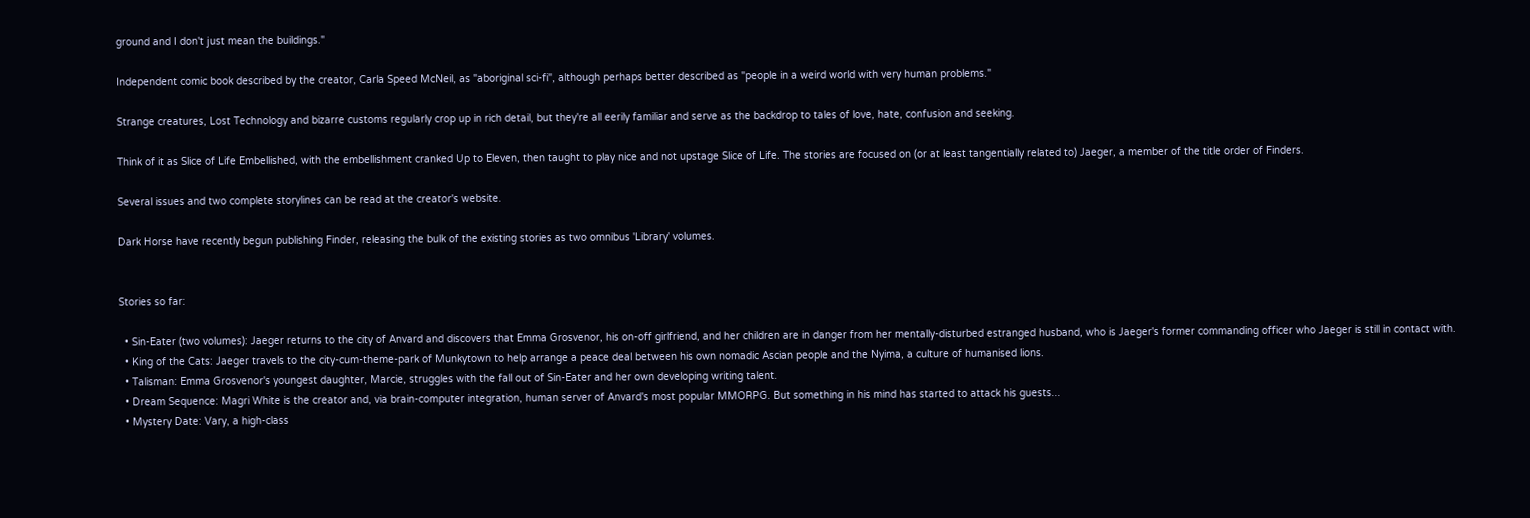ground and I don't just mean the buildings."

Independent comic book described by the creator, Carla Speed McNeil, as "aboriginal sci-fi", although perhaps better described as "people in a weird world with very human problems."

Strange creatures, Lost Technology and bizarre customs regularly crop up in rich detail, but they're all eerily familiar and serve as the backdrop to tales of love, hate, confusion and seeking.

Think of it as Slice of Life Embellished, with the embellishment cranked Up to Eleven, then taught to play nice and not upstage Slice of Life. The stories are focused on (or at least tangentially related to) Jaeger, a member of the title order of Finders.

Several issues and two complete storylines can be read at the creator's website.

Dark Horse have recently begun publishing Finder, releasing the bulk of the existing stories as two omnibus 'Library' volumes.


Stories so far:

  • Sin-Eater (two volumes): Jaeger returns to the city of Anvard and discovers that Emma Grosvenor, his on-off girlfriend, and her children are in danger from her mentally-disturbed estranged husband, who is Jaeger's former commanding officer who Jaeger is still in contact with.
  • King of the Cats: Jaeger travels to the city-cum-theme-park of Munkytown to help arrange a peace deal between his own nomadic Ascian people and the Nyima, a culture of humanised lions.
  • Talisman: Emma Grosvenor's youngest daughter, Marcie, struggles with the fall out of Sin-Eater and her own developing writing talent.
  • Dream Sequence: Magri White is the creator and, via brain-computer integration, human server of Anvard's most popular MMORPG. But something in his mind has started to attack his guests...
  • Mystery Date: Vary, a high-class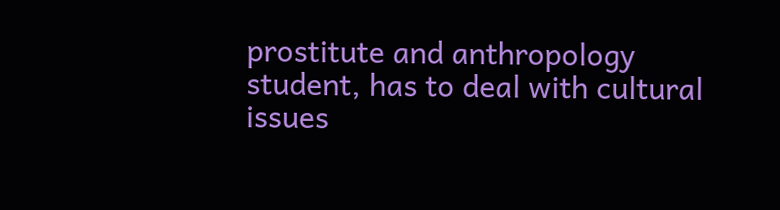prostitute and anthropology student, has to deal with cultural issues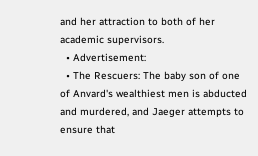and her attraction to both of her academic supervisors.
  • Advertisement:
  • The Rescuers: The baby son of one of Anvard's wealthiest men is abducted and murdered, and Jaeger attempts to ensure that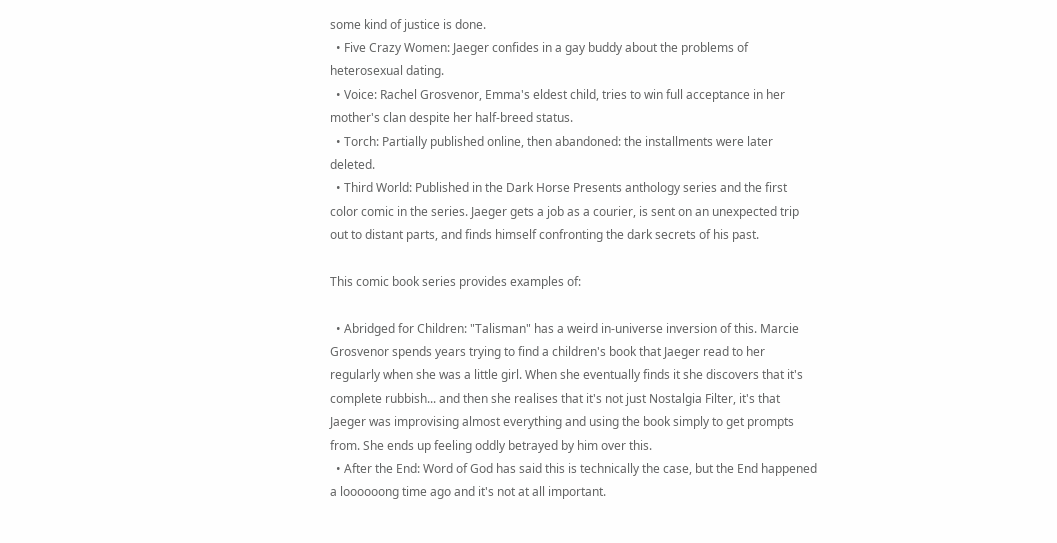some kind of justice is done.
  • Five Crazy Women: Jaeger confides in a gay buddy about the problems of heterosexual dating.
  • Voice: Rachel Grosvenor, Emma's eldest child, tries to win full acceptance in her mother's clan despite her half-breed status.
  • Torch: Partially published online, then abandoned: the installments were later deleted.
  • Third World: Published in the Dark Horse Presents anthology series and the first color comic in the series. Jaeger gets a job as a courier, is sent on an unexpected trip out to distant parts, and finds himself confronting the dark secrets of his past.

This comic book series provides examples of:

  • Abridged for Children: "Talisman" has a weird in-universe inversion of this. Marcie Grosvenor spends years trying to find a children's book that Jaeger read to her regularly when she was a little girl. When she eventually finds it she discovers that it's complete rubbish... and then she realises that it's not just Nostalgia Filter, it's that Jaeger was improvising almost everything and using the book simply to get prompts from. She ends up feeling oddly betrayed by him over this.
  • After the End: Word of God has said this is technically the case, but the End happened a loooooong time ago and it's not at all important.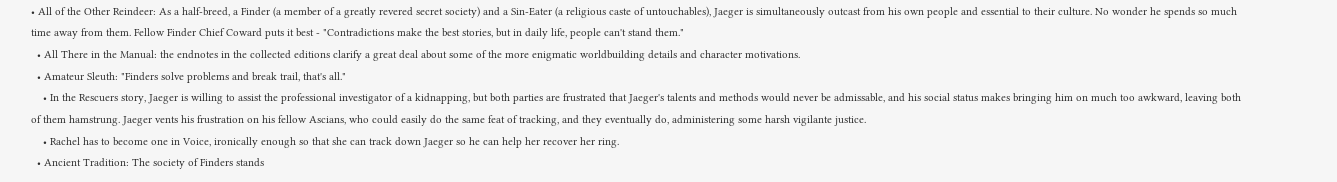• All of the Other Reindeer: As a half-breed, a Finder (a member of a greatly revered secret society) and a Sin-Eater (a religious caste of untouchables), Jaeger is simultaneously outcast from his own people and essential to their culture. No wonder he spends so much time away from them. Fellow Finder Chief Coward puts it best - "Contradictions make the best stories, but in daily life, people can't stand them."
  • All There in the Manual: the endnotes in the collected editions clarify a great deal about some of the more enigmatic worldbuilding details and character motivations.
  • Amateur Sleuth: "Finders solve problems and break trail, that's all."
    • In the Rescuers story, Jaeger is willing to assist the professional investigator of a kidnapping, but both parties are frustrated that Jaeger's talents and methods would never be admissable, and his social status makes bringing him on much too awkward, leaving both of them hamstrung. Jaeger vents his frustration on his fellow Ascians, who could easily do the same feat of tracking, and they eventually do, administering some harsh vigilante justice.
    • Rachel has to become one in Voice, ironically enough so that she can track down Jaeger so he can help her recover her ring.
  • Ancient Tradition: The society of Finders stands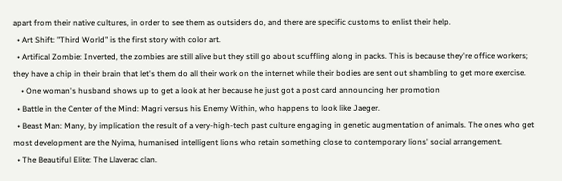apart from their native cultures, in order to see them as outsiders do, and there are specific customs to enlist their help.
  • Art Shift: "Third World" is the first story with color art.
  • Artifical Zombie: Inverted, the zombies are still alive but they still go about scuffling along in packs. This is because they're office workers; they have a chip in their brain that let's them do all their work on the internet while their bodies are sent out shambling to get more exercise.
    • One woman's husband shows up to get a look at her because he just got a post card announcing her promotion
  • Battle in the Center of the Mind: Magri versus his Enemy Within, who happens to look like Jaeger.
  • Beast Man: Many, by implication the result of a very-high-tech past culture engaging in genetic augmentation of animals. The ones who get most development are the Nyima, humanised intelligent lions who retain something close to contemporary lions' social arrangement.
  • The Beautiful Elite: The Llaverac clan.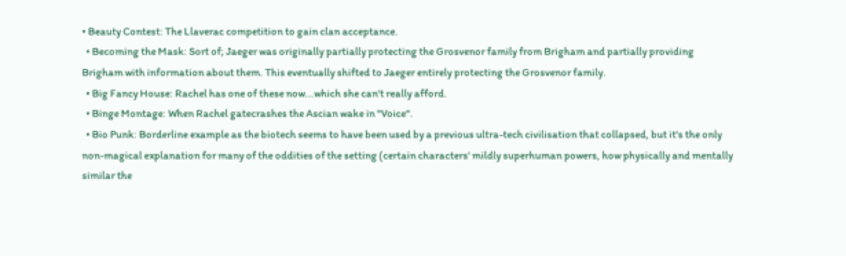• Beauty Contest: The Llaverac competition to gain clan acceptance.
  • Becoming the Mask: Sort of; Jaeger was originally partially protecting the Grosvenor family from Brigham and partially providing Brigham with information about them. This eventually shifted to Jaeger entirely protecting the Grosvenor family.
  • Big Fancy House: Rachel has one of these now...which she can't really afford.
  • Binge Montage: When Rachel gatecrashes the Ascian wake in "Voice".
  • Bio Punk: Borderline example as the biotech seems to have been used by a previous ultra-tech civilisation that collapsed, but it's the only non-magical explanation for many of the oddities of the setting (certain characters' mildly superhuman powers, how physically and mentally similar the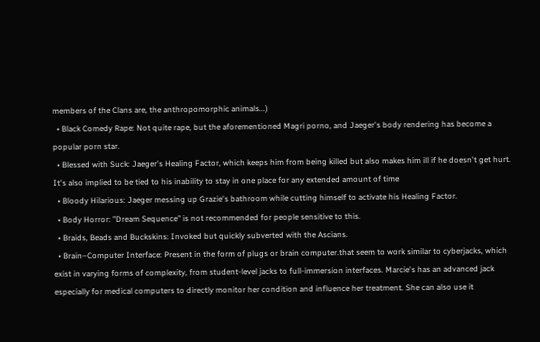members of the Clans are, the anthropomorphic animals...)
  • Black Comedy Rape: Not quite rape, but the aforementioned Magri porno, and Jaeger's body rendering has become a popular porn star.
  • Blessed with Suck: Jaeger's Healing Factor, which keeps him from being killed but also makes him ill if he doesn't get hurt. It's also implied to be tied to his inability to stay in one place for any extended amount of time
  • Bloody Hilarious: Jaeger messing up Grazie's bathroom while cutting himself to activate his Healing Factor.
  • Body Horror: "Dream Sequence" is not recommended for people sensitive to this.
  • Braids, Beads and Buckskins: Invoked but quickly subverted with the Ascians.
  • Brain–Computer Interface: Present in the form of plugs or brain computer.that seem to work similar to cyberjacks, which exist in varying forms of complexity, from student-level jacks to full-immersion interfaces. Marcie's has an advanced jack especially for medical computers to directly monitor her condition and influence her treatment. She can also use it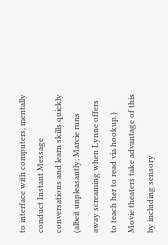to interface with computers, mentally conduct Instant Message conversations and learn skills quickly (albeit unpleasantly; Marcie runs away screaming when Lynne offers to teach her to read via hookup.) Movie theaters take advantage of this by including sensory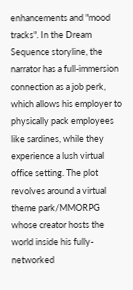enhancements and "mood tracks". In the Dream Sequence storyline, the narrator has a full-immersion connection as a job perk, which allows his employer to physically pack employees like sardines, while they experience a lush virtual office setting. The plot revolves around a virtual theme park/MMORPG whose creator hosts the world inside his fully-networked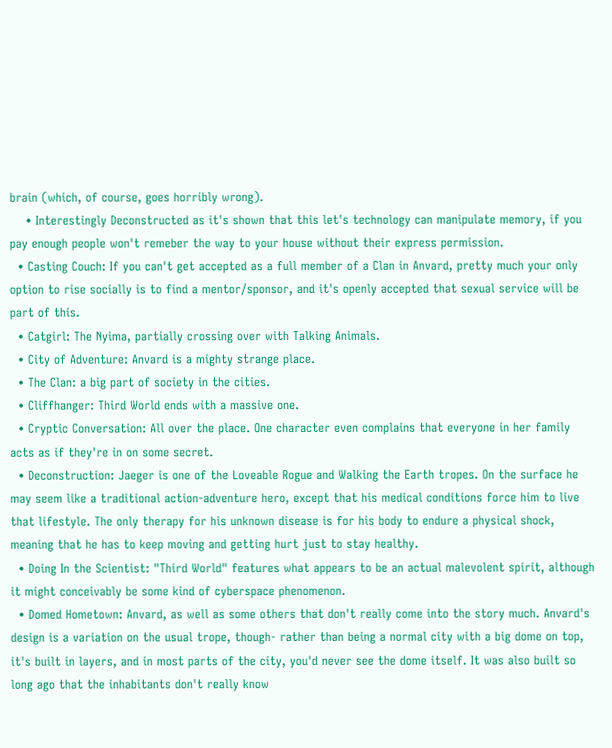brain (which, of course, goes horribly wrong).
    • Interestingly Deconstructed as it's shown that this let's technology can manipulate memory, if you pay enough people won't remeber the way to your house without their express permission.
  • Casting Couch: If you can't get accepted as a full member of a Clan in Anvard, pretty much your only option to rise socially is to find a mentor/sponsor, and it's openly accepted that sexual service will be part of this.
  • Catgirl: The Nyima, partially crossing over with Talking Animals.
  • City of Adventure: Anvard is a mighty strange place.
  • The Clan: a big part of society in the cities.
  • Cliffhanger: Third World ends with a massive one.
  • Cryptic Conversation: All over the place. One character even complains that everyone in her family acts as if they're in on some secret.
  • Deconstruction: Jaeger is one of the Loveable Rogue and Walking the Earth tropes. On the surface he may seem like a traditional action-adventure hero, except that his medical conditions force him to live that lifestyle. The only therapy for his unknown disease is for his body to endure a physical shock, meaning that he has to keep moving and getting hurt just to stay healthy.
  • Doing In the Scientist: "Third World" features what appears to be an actual malevolent spirit, although it might conceivably be some kind of cyberspace phenomenon.
  • Domed Hometown: Anvard, as well as some others that don't really come into the story much. Anvard's design is a variation on the usual trope, though- rather than being a normal city with a big dome on top, it's built in layers, and in most parts of the city, you'd never see the dome itself. It was also built so long ago that the inhabitants don't really know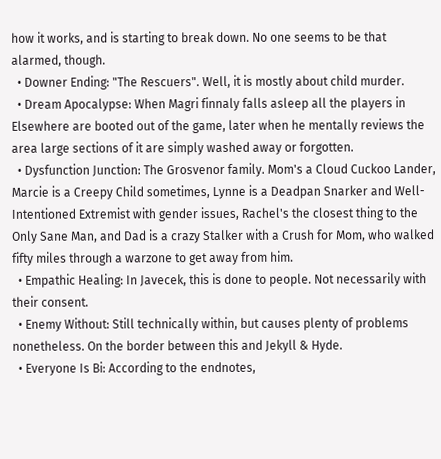how it works, and is starting to break down. No one seems to be that alarmed, though.
  • Downer Ending: "The Rescuers". Well, it is mostly about child murder.
  • Dream Apocalypse: When Magri finnaly falls asleep all the players in Elsewhere are booted out of the game, later when he mentally reviews the area large sections of it are simply washed away or forgotten.
  • Dysfunction Junction: The Grosvenor family. Mom's a Cloud Cuckoo Lander, Marcie is a Creepy Child sometimes, Lynne is a Deadpan Snarker and Well-Intentioned Extremist with gender issues, Rachel's the closest thing to the Only Sane Man, and Dad is a crazy Stalker with a Crush for Mom, who walked fifty miles through a warzone to get away from him.
  • Empathic Healing: In Javecek, this is done to people. Not necessarily with their consent.
  • Enemy Without: Still technically within, but causes plenty of problems nonetheless. On the border between this and Jekyll & Hyde.
  • Everyone Is Bi: According to the endnotes,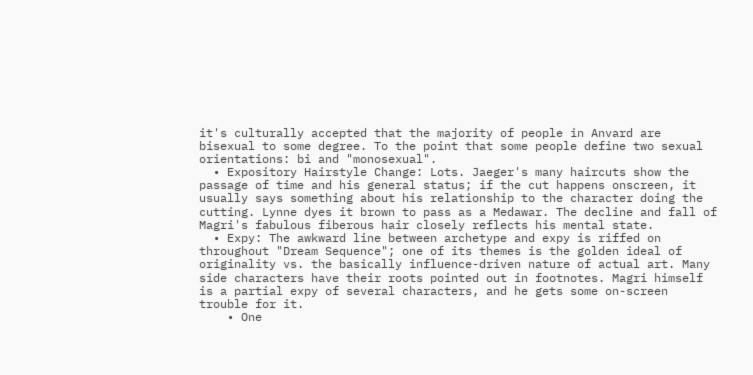it's culturally accepted that the majority of people in Anvard are bisexual to some degree. To the point that some people define two sexual orientations: bi and "monosexual".
  • Expository Hairstyle Change: Lots. Jaeger's many haircuts show the passage of time and his general status; if the cut happens onscreen, it usually says something about his relationship to the character doing the cutting. Lynne dyes it brown to pass as a Medawar. The decline and fall of Magri's fabulous fiberous hair closely reflects his mental state.
  • Expy: The awkward line between archetype and expy is riffed on throughout "Dream Sequence"; one of its themes is the golden ideal of originality vs. the basically influence-driven nature of actual art. Many side characters have their roots pointed out in footnotes. Magri himself is a partial expy of several characters, and he gets some on-screen trouble for it.
    • One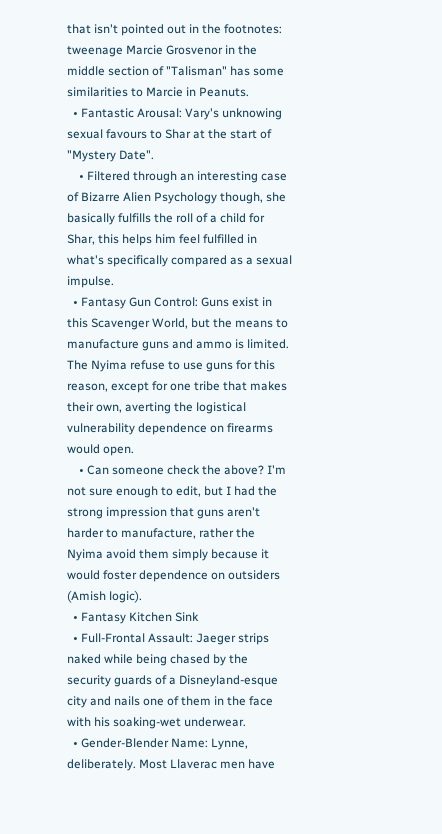that isn't pointed out in the footnotes: tweenage Marcie Grosvenor in the middle section of "Talisman" has some similarities to Marcie in Peanuts.
  • Fantastic Arousal: Vary's unknowing sexual favours to Shar at the start of "Mystery Date".
    • Filtered through an interesting case of Bizarre Alien Psychology though, she basically fulfills the roll of a child for Shar, this helps him feel fulfilled in what's specifically compared as a sexual impulse.
  • Fantasy Gun Control: Guns exist in this Scavenger World, but the means to manufacture guns and ammo is limited. The Nyima refuse to use guns for this reason, except for one tribe that makes their own, averting the logistical vulnerability dependence on firearms would open.
    • Can someone check the above? I'm not sure enough to edit, but I had the strong impression that guns aren't harder to manufacture, rather the Nyima avoid them simply because it would foster dependence on outsiders (Amish logic).
  • Fantasy Kitchen Sink
  • Full-Frontal Assault: Jaeger strips naked while being chased by the security guards of a Disneyland-esque city and nails one of them in the face with his soaking-wet underwear.
  • Gender-Blender Name: Lynne, deliberately. Most Llaverac men have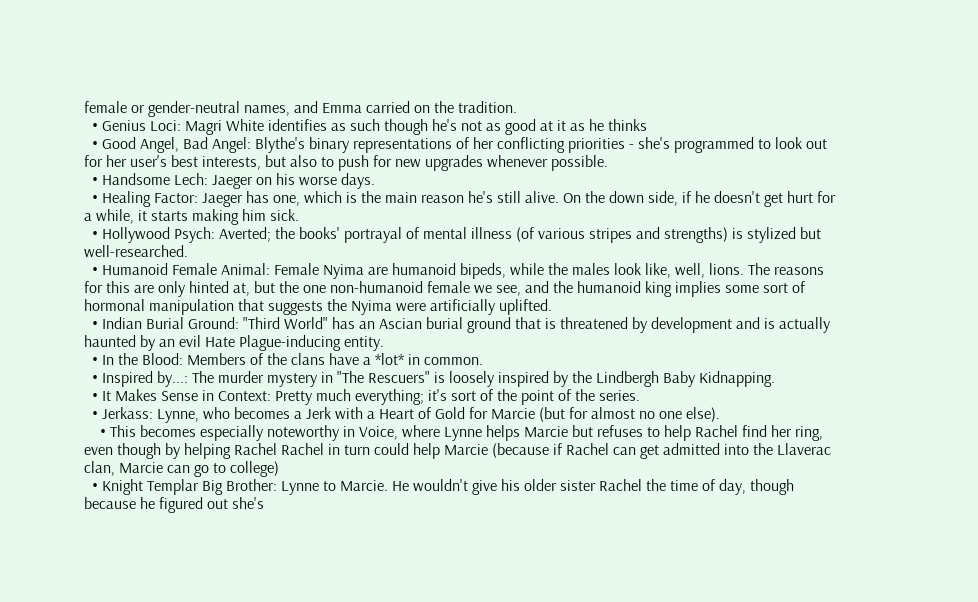female or gender-neutral names, and Emma carried on the tradition.
  • Genius Loci: Magri White identifies as such though he's not as good at it as he thinks
  • Good Angel, Bad Angel: Blythe's binary representations of her conflicting priorities - she's programmed to look out for her user's best interests, but also to push for new upgrades whenever possible.
  • Handsome Lech: Jaeger on his worse days.
  • Healing Factor: Jaeger has one, which is the main reason he's still alive. On the down side, if he doesn't get hurt for a while, it starts making him sick.
  • Hollywood Psych: Averted; the books' portrayal of mental illness (of various stripes and strengths) is stylized but well-researched.
  • Humanoid Female Animal: Female Nyima are humanoid bipeds, while the males look like, well, lions. The reasons for this are only hinted at, but the one non-humanoid female we see, and the humanoid king implies some sort of hormonal manipulation that suggests the Nyima were artificially uplifted.
  • Indian Burial Ground: "Third World" has an Ascian burial ground that is threatened by development and is actually haunted by an evil Hate Plague-inducing entity.
  • In the Blood: Members of the clans have a *lot* in common.
  • Inspired by...: The murder mystery in "The Rescuers" is loosely inspired by the Lindbergh Baby Kidnapping.
  • It Makes Sense in Context: Pretty much everything; it's sort of the point of the series.
  • Jerkass: Lynne, who becomes a Jerk with a Heart of Gold for Marcie (but for almost no one else).
    • This becomes especially noteworthy in Voice, where Lynne helps Marcie but refuses to help Rachel find her ring, even though by helping Rachel Rachel in turn could help Marcie (because if Rachel can get admitted into the Llaverac clan, Marcie can go to college)
  • Knight Templar Big Brother: Lynne to Marcie. He wouldn't give his older sister Rachel the time of day, though because he figured out she's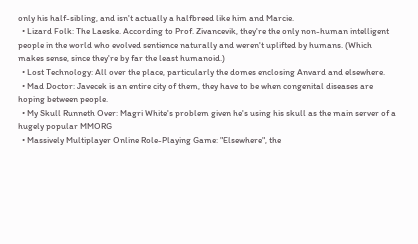only his half-sibling, and isn't actually a halfbreed like him and Marcie.
  • Lizard Folk: The Laeske. According to Prof. Zivancevik, they're the only non-human intelligent people in the world who evolved sentience naturally and weren't uplifted by humans. (Which makes sense, since they're by far the least humanoid.)
  • Lost Technology: All over the place, particularly the domes enclosing Anvard and elsewhere.
  • Mad Doctor: Javecek is an entire city of them, they have to be when congenital diseases are hoping between people.
  • My Skull Runneth Over: Magri White's problem given he's using his skull as the main server of a hugely popular MMORG
  • Massively Multiplayer Online Role-Playing Game: "Elsewhere", the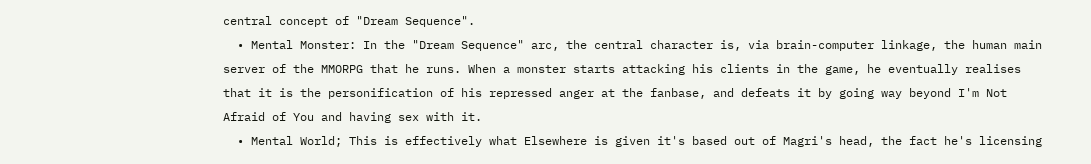central concept of "Dream Sequence".
  • Mental Monster: In the "Dream Sequence" arc, the central character is, via brain-computer linkage, the human main server of the MMORPG that he runs. When a monster starts attacking his clients in the game, he eventually realises that it is the personification of his repressed anger at the fanbase, and defeats it by going way beyond I'm Not Afraid of You and having sex with it.
  • Mental World; This is effectively what Elsewhere is given it's based out of Magri's head, the fact he's licensing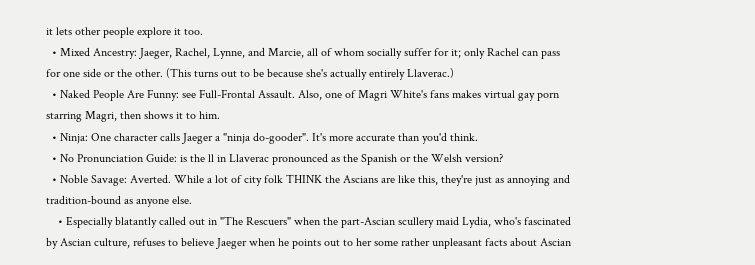it lets other people explore it too.
  • Mixed Ancestry: Jaeger, Rachel, Lynne, and Marcie, all of whom socially suffer for it; only Rachel can pass for one side or the other. (This turns out to be because she's actually entirely Llaverac.)
  • Naked People Are Funny: see Full-Frontal Assault. Also, one of Magri White's fans makes virtual gay porn starring Magri, then shows it to him.
  • Ninja: One character calls Jaeger a "ninja do-gooder". It's more accurate than you'd think.
  • No Pronunciation Guide: is the ll in Llaverac pronounced as the Spanish or the Welsh version?
  • Noble Savage: Averted. While a lot of city folk THINK the Ascians are like this, they're just as annoying and tradition-bound as anyone else.
    • Especially blatantly called out in "The Rescuers" when the part-Ascian scullery maid Lydia, who's fascinated by Ascian culture, refuses to believe Jaeger when he points out to her some rather unpleasant facts about Ascian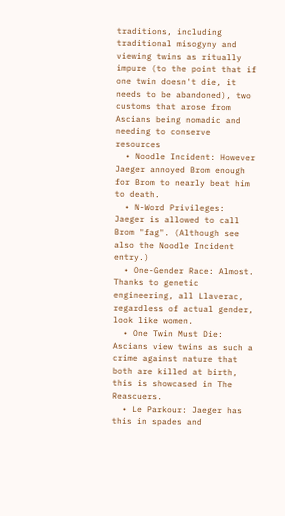traditions, including traditional misogyny and viewing twins as ritually impure (to the point that if one twin doesn't die, it needs to be abandoned), two customs that arose from Ascians being nomadic and needing to conserve resources
  • Noodle Incident: However Jaeger annoyed Brom enough for Brom to nearly beat him to death.
  • N-Word Privileges: Jaeger is allowed to call Brom "fag". (Although see also the Noodle Incident entry.)
  • One-Gender Race: Almost. Thanks to genetic engineering, all Llaverac, regardless of actual gender, look like women.
  • One Twin Must Die: Ascians view twins as such a crime against nature that both are killed at birth, this is showcased in The Reascuers.
  • Le Parkour: Jaeger has this in spades and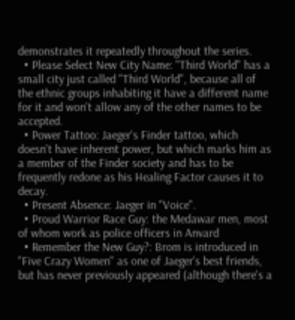demonstrates it repeatedly throughout the series.
  • Please Select New City Name: "Third World" has a small city just called "Third World", because all of the ethnic groups inhabiting it have a different name for it and won't allow any of the other names to be accepted.
  • Power Tattoo: Jaeger's Finder tattoo, which doesn't have inherent power, but which marks him as a member of the Finder society and has to be frequently redone as his Healing Factor causes it to decay.
  • Present Absence: Jaeger in "Voice".
  • Proud Warrior Race Guy: the Medawar men, most of whom work as police officers in Anvard
  • Remember the New Guy?: Brom is introduced in "Five Crazy Women" as one of Jaeger's best friends, but has never previously appeared (although there's a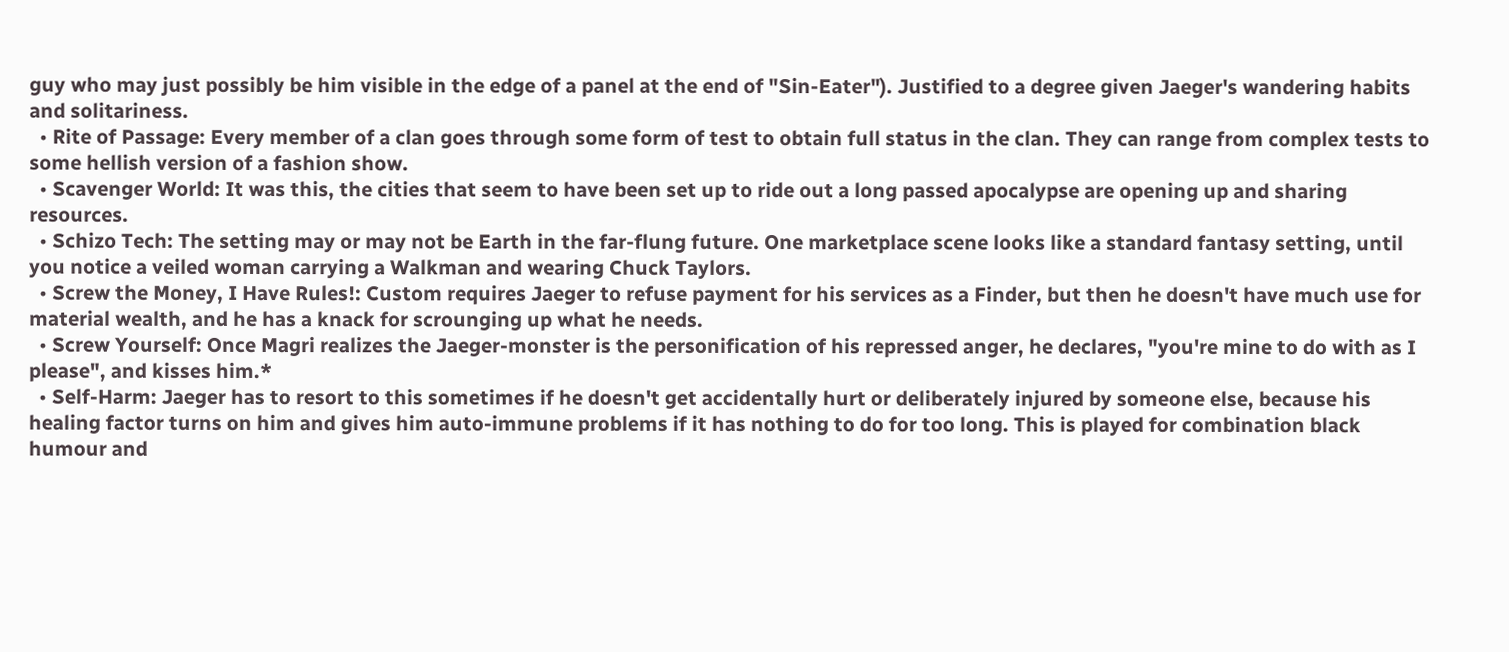guy who may just possibly be him visible in the edge of a panel at the end of "Sin-Eater"). Justified to a degree given Jaeger's wandering habits and solitariness.
  • Rite of Passage: Every member of a clan goes through some form of test to obtain full status in the clan. They can range from complex tests to some hellish version of a fashion show.
  • Scavenger World: It was this, the cities that seem to have been set up to ride out a long passed apocalypse are opening up and sharing resources.
  • Schizo Tech: The setting may or may not be Earth in the far-flung future. One marketplace scene looks like a standard fantasy setting, until you notice a veiled woman carrying a Walkman and wearing Chuck Taylors.
  • Screw the Money, I Have Rules!: Custom requires Jaeger to refuse payment for his services as a Finder, but then he doesn't have much use for material wealth, and he has a knack for scrounging up what he needs.
  • Screw Yourself: Once Magri realizes the Jaeger-monster is the personification of his repressed anger, he declares, "you're mine to do with as I please", and kisses him.*
  • Self-Harm: Jaeger has to resort to this sometimes if he doesn't get accidentally hurt or deliberately injured by someone else, because his healing factor turns on him and gives him auto-immune problems if it has nothing to do for too long. This is played for combination black humour and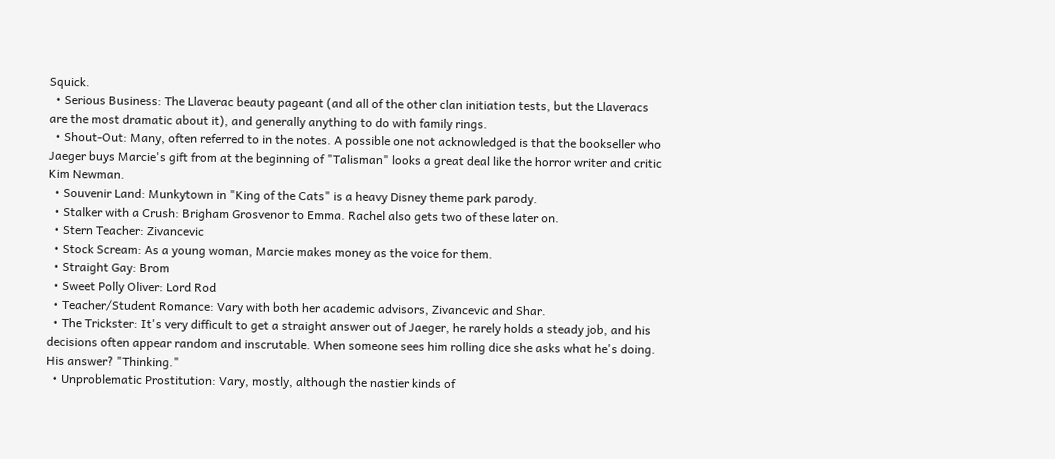Squick.
  • Serious Business: The Llaverac beauty pageant (and all of the other clan initiation tests, but the Llaveracs are the most dramatic about it), and generally anything to do with family rings.
  • Shout-Out: Many, often referred to in the notes. A possible one not acknowledged is that the bookseller who Jaeger buys Marcie's gift from at the beginning of "Talisman" looks a great deal like the horror writer and critic Kim Newman.
  • Souvenir Land: Munkytown in "King of the Cats" is a heavy Disney theme park parody.
  • Stalker with a Crush: Brigham Grosvenor to Emma. Rachel also gets two of these later on.
  • Stern Teacher: Zivancevic
  • Stock Scream: As a young woman, Marcie makes money as the voice for them.
  • Straight Gay: Brom
  • Sweet Polly Oliver: Lord Rod
  • Teacher/Student Romance: Vary with both her academic advisors, Zivancevic and Shar.
  • The Trickster: It's very difficult to get a straight answer out of Jaeger, he rarely holds a steady job, and his decisions often appear random and inscrutable. When someone sees him rolling dice she asks what he's doing. His answer? "Thinking."
  • Unproblematic Prostitution: Vary, mostly, although the nastier kinds of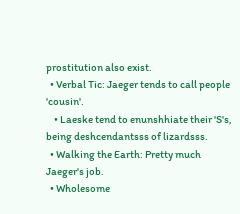prostitution also exist.
  • Verbal Tic: Jaeger tends to call people 'cousin'.
    • Laeske tend to enunshhiate their 'S's, being deshcendantsss of lizardsss.
  • Walking the Earth: Pretty much Jaeger's job.
  • Wholesome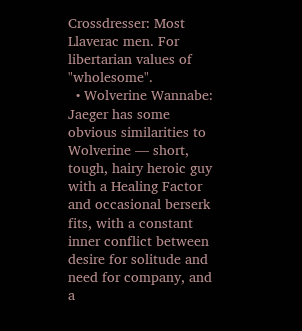Crossdresser: Most Llaverac men. For libertarian values of "wholesome".
  • Wolverine Wannabe: Jaeger has some obvious similarities to Wolverine — short, tough, hairy heroic guy with a Healing Factor and occasional berserk fits, with a constant inner conflict between desire for solitude and need for company, and a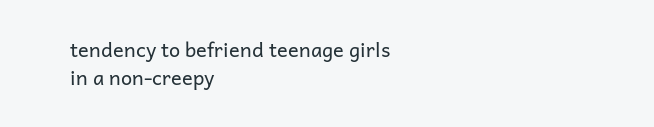tendency to befriend teenage girls in a non-creepy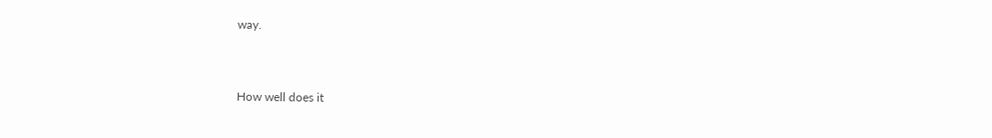way.


How well does it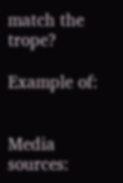match the trope?

Example of:


Media sources: